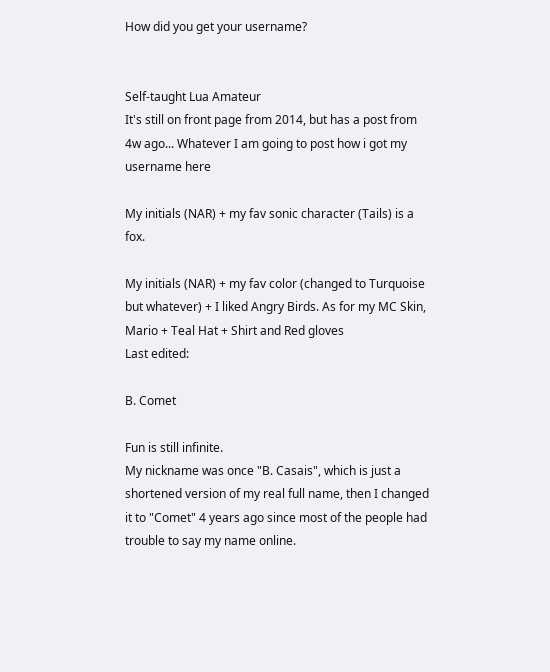How did you get your username?


Self-taught Lua Amateur
It's still on front page from 2014, but has a post from 4w ago... Whatever I am going to post how i got my username here

My initials (NAR) + my fav sonic character (Tails) is a fox.

My initials (NAR) + my fav color (changed to Turquoise but whatever) + I liked Angry Birds. As for my MC Skin, Mario + Teal Hat + Shirt and Red gloves
Last edited:

B. Comet

Fun is still infinite.
My nickname was once "B. Casais", which is just a shortened version of my real full name, then I changed it to "Comet" 4 years ago since most of the people had trouble to say my name online.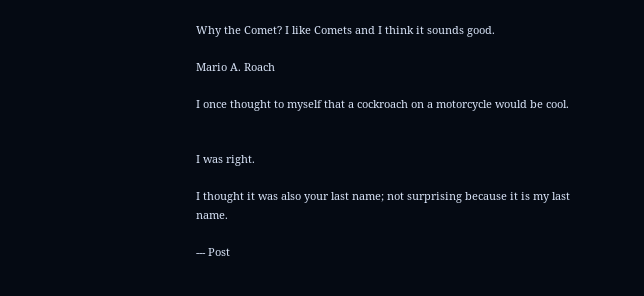Why the Comet? I like Comets and I think it sounds good.

Mario A. Roach

I once thought to myself that a cockroach on a motorcycle would be cool.


I was right.

I thought it was also your last name; not surprising because it is my last name.

--- Post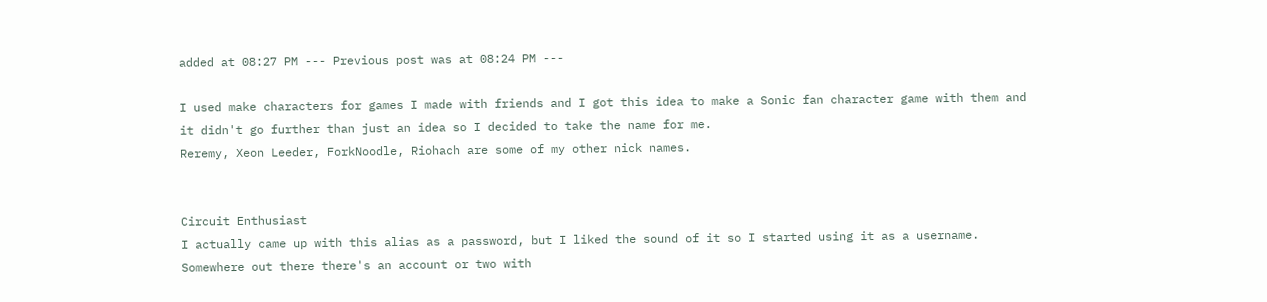added at 08:27 PM --- Previous post was at 08:24 PM ---

I used make characters for games I made with friends and I got this idea to make a Sonic fan character game with them and it didn't go further than just an idea so I decided to take the name for me.
Reremy, Xeon Leeder, ForkNoodle, Riohach are some of my other nick names.


Circuit Enthusiast
I actually came up with this alias as a password, but I liked the sound of it so I started using it as a username. Somewhere out there there's an account or two with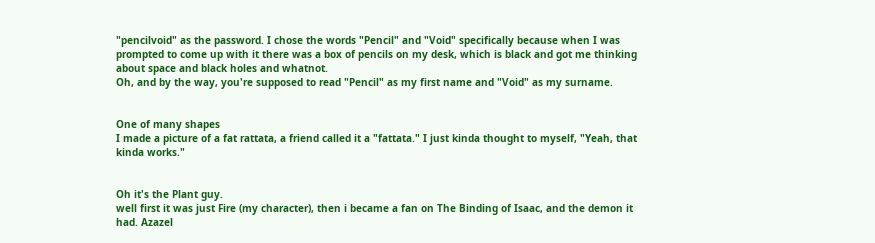"pencilvoid" as the password. I chose the words "Pencil" and "Void" specifically because when I was prompted to come up with it there was a box of pencils on my desk, which is black and got me thinking about space and black holes and whatnot.
Oh, and by the way, you're supposed to read "Pencil" as my first name and "Void" as my surname.


One of many shapes
I made a picture of a fat rattata, a friend called it a "fattata." I just kinda thought to myself, "Yeah, that kinda works."


Oh it's the Plant guy.
well first it was just Fire (my character), then i became a fan on The Binding of Isaac, and the demon it had. Azazel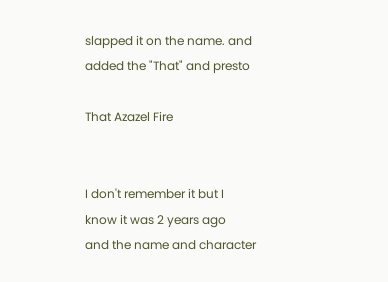slapped it on the name. and added the "That" and presto

That Azazel Fire


I don't remember it but I know it was 2 years ago
and the name and character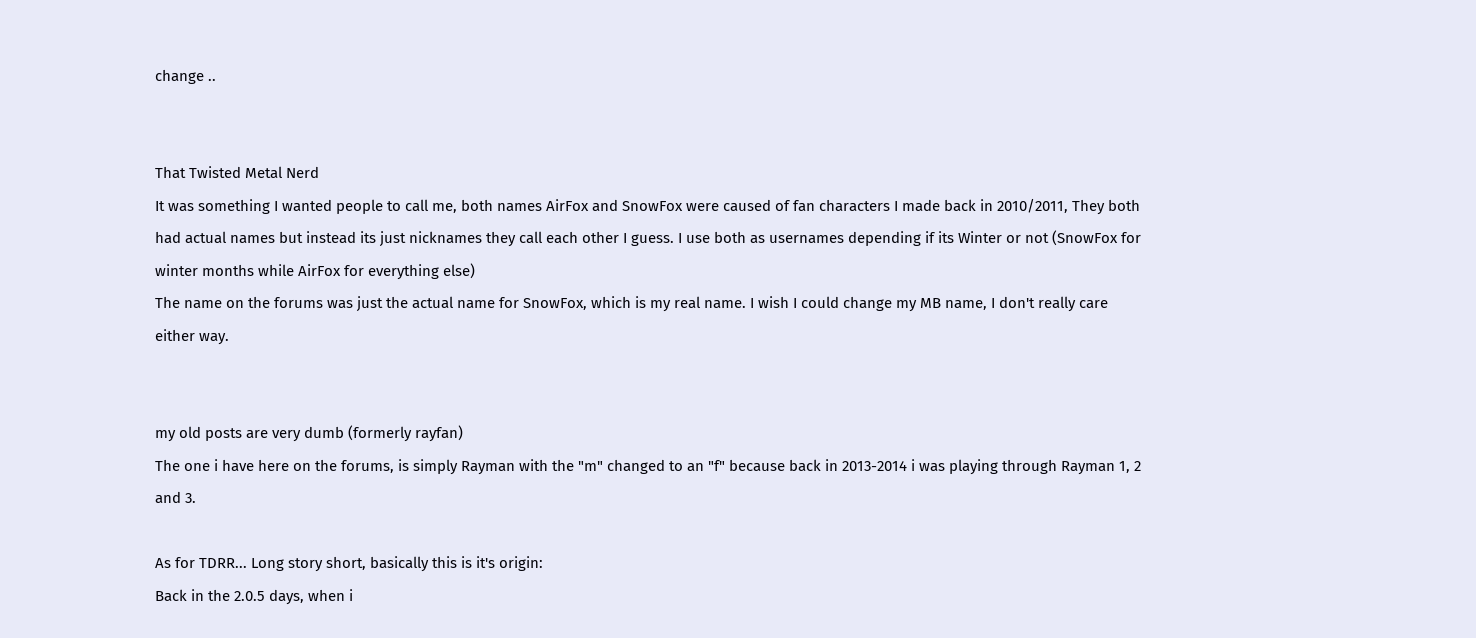change ..


That Twisted Metal Nerd
It was something I wanted people to call me, both names AirFox and SnowFox were caused of fan characters I made back in 2010/2011, They both had actual names but instead its just nicknames they call each other I guess. I use both as usernames depending if its Winter or not (SnowFox for winter months while AirFox for everything else)
The name on the forums was just the actual name for SnowFox, which is my real name. I wish I could change my MB name, I don't really care either way.


my old posts are very dumb (formerly rayfan)
The one i have here on the forums, is simply Rayman with the "m" changed to an "f" because back in 2013-2014 i was playing through Rayman 1, 2 and 3.

As for TDRR... Long story short, basically this is it's origin:
Back in the 2.0.5 days, when i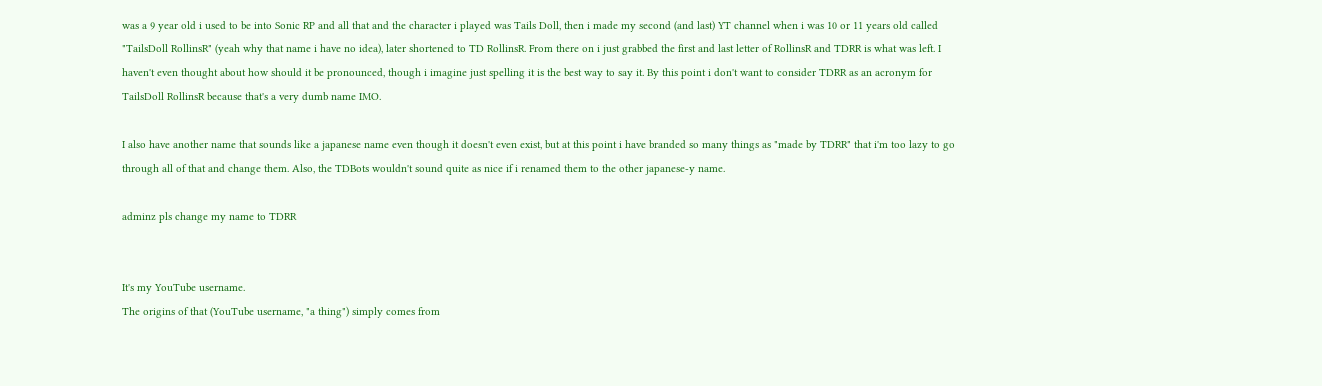was a 9 year old i used to be into Sonic RP and all that and the character i played was Tails Doll, then i made my second (and last) YT channel when i was 10 or 11 years old called "TailsDoll RollinsR" (yeah why that name i have no idea), later shortened to TD RollinsR. From there on i just grabbed the first and last letter of RollinsR and TDRR is what was left. I haven't even thought about how should it be pronounced, though i imagine just spelling it is the best way to say it. By this point i don't want to consider TDRR as an acronym for TailsDoll RollinsR because that's a very dumb name IMO.

I also have another name that sounds like a japanese name even though it doesn't even exist, but at this point i have branded so many things as "made by TDRR" that i'm too lazy to go through all of that and change them. Also, the TDBots wouldn't sound quite as nice if i renamed them to the other japanese-y name.

adminz pls change my name to TDRR


It's my YouTube username.
The origins of that (YouTube username, "a thing") simply comes from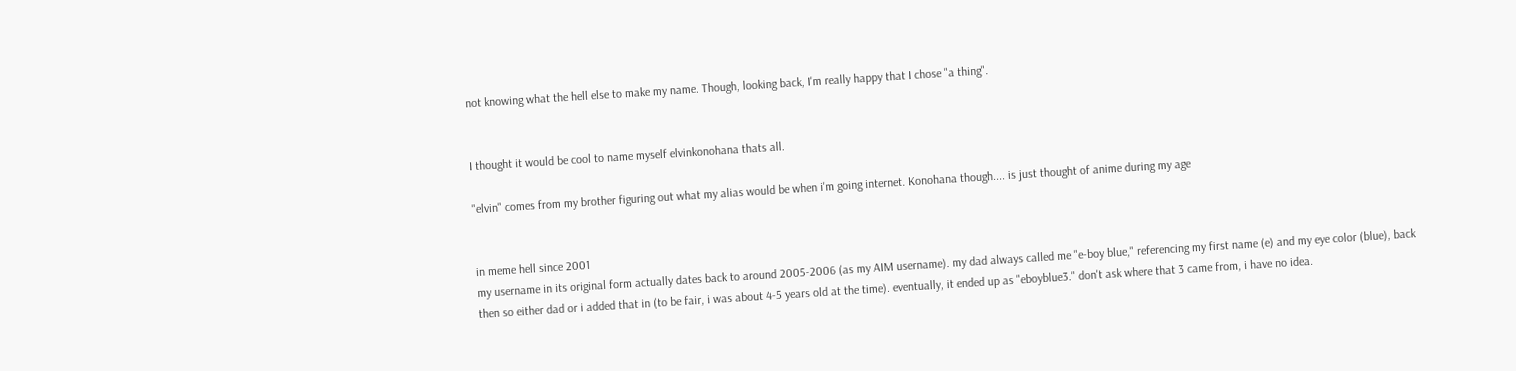not knowing what the hell else to make my name. Though, looking back, I'm really happy that I chose "a thing".


I thought it would be cool to name myself elvinkonohana thats all.

"elvin" comes from my brother figuring out what my alias would be when i'm going internet. Konohana though.... is just thought of anime during my age


in meme hell since 2001
my username in its original form actually dates back to around 2005-2006 (as my AIM username). my dad always called me "e-boy blue," referencing my first name (e) and my eye color (blue), back then so either dad or i added that in (to be fair, i was about 4-5 years old at the time). eventually, it ended up as "eboyblue3." don't ask where that 3 came from, i have no idea.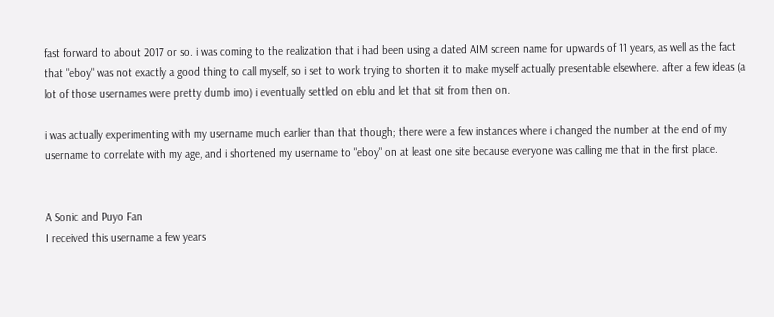fast forward to about 2017 or so. i was coming to the realization that i had been using a dated AIM screen name for upwards of 11 years, as well as the fact that "eboy" was not exactly a good thing to call myself, so i set to work trying to shorten it to make myself actually presentable elsewhere. after a few ideas (a lot of those usernames were pretty dumb imo) i eventually settled on eblu and let that sit from then on.

i was actually experimenting with my username much earlier than that though; there were a few instances where i changed the number at the end of my username to correlate with my age, and i shortened my username to "eboy" on at least one site because everyone was calling me that in the first place.


A Sonic and Puyo Fan
I received this username a few years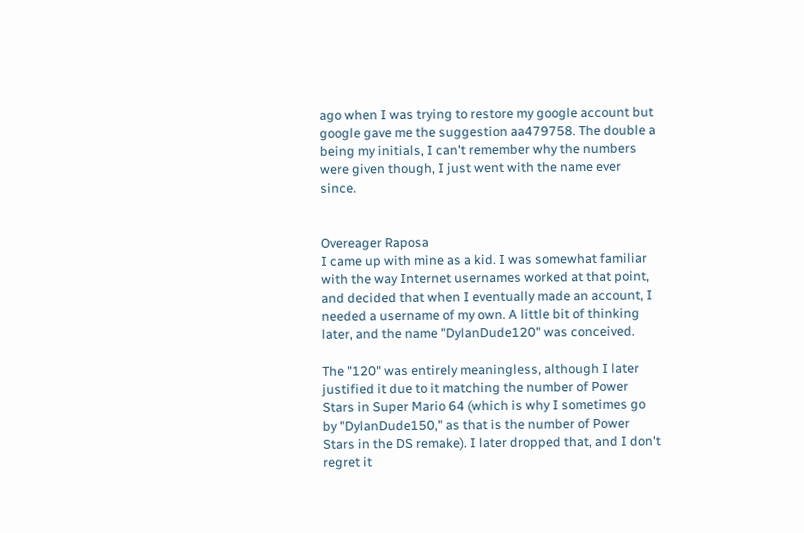ago when I was trying to restore my google account but google gave me the suggestion aa479758. The double a being my initials, I can't remember why the numbers were given though, I just went with the name ever since.


Overeager Raposa
I came up with mine as a kid. I was somewhat familiar with the way Internet usernames worked at that point, and decided that when I eventually made an account, I needed a username of my own. A little bit of thinking later, and the name "DylanDude120" was conceived.

The "120" was entirely meaningless, although I later justified it due to it matching the number of Power Stars in Super Mario 64 (which is why I sometimes go by "DylanDude150," as that is the number of Power Stars in the DS remake). I later dropped that, and I don't regret it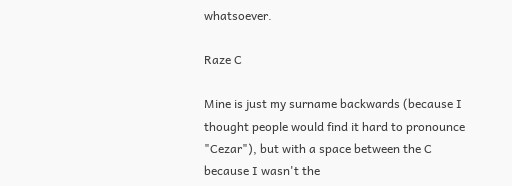whatsoever.

Raze C

Mine is just my surname backwards (because I thought people would find it hard to pronounce "Cezar"), but with a space between the C because I wasn't the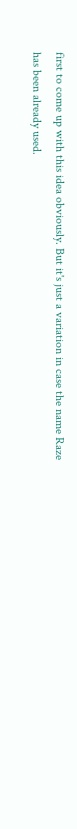first to come up with this idea obviously. But it's just a variation in case the name Raze has been already used.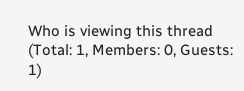Who is viewing this thread (Total: 1, Members: 0, Guests: 1)